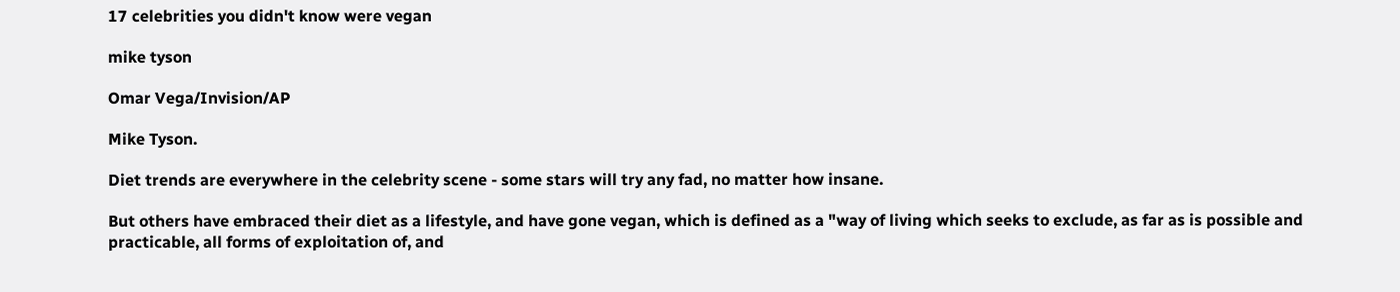17 celebrities you didn't know were vegan

mike tyson

Omar Vega/Invision/AP

Mike Tyson.

Diet trends are everywhere in the celebrity scene - some stars will try any fad, no matter how insane.

But others have embraced their diet as a lifestyle, and have gone vegan, which is defined as a "way of living which seeks to exclude, as far as is possible and practicable, all forms of exploitation of, and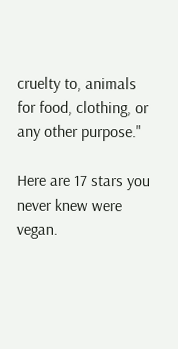cruelty to, animals for food, clothing, or any other purpose."

Here are 17 stars you never knew were vegan.